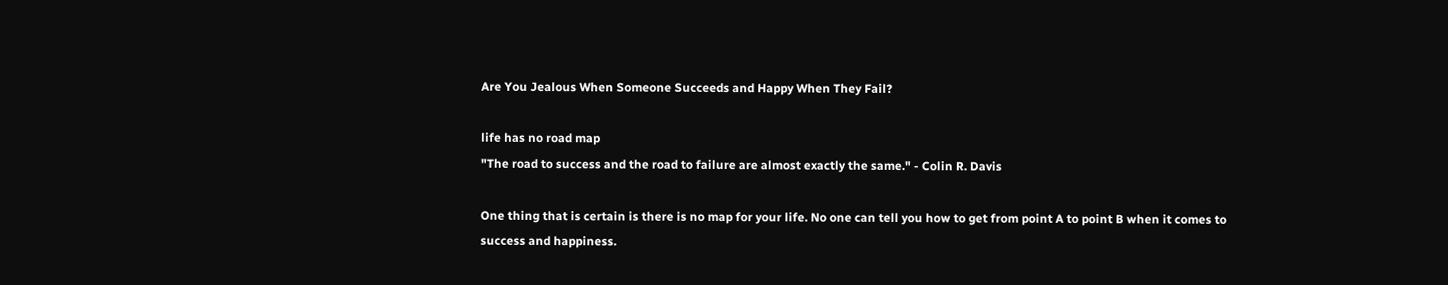Are You Jealous When Someone Succeeds and Happy When They Fail?

life has no road map
"The road to success and the road to failure are almost exactly the same." - Colin R. Davis

One thing that is certain is there is no map for your life. No one can tell you how to get from point A to point B when it comes to success and happiness.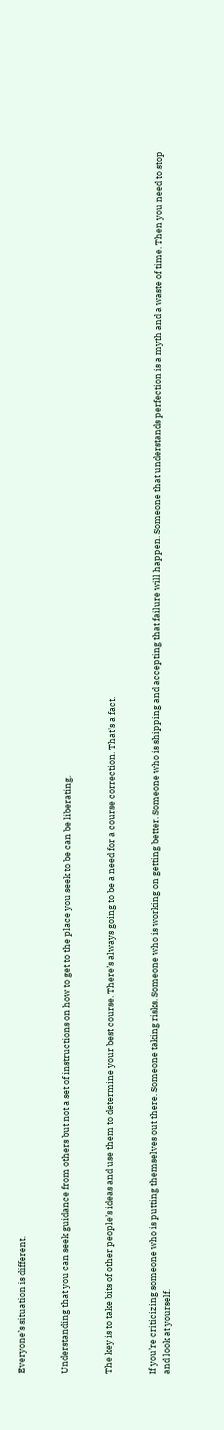Everyone’s situation is different.


Understanding that you can seek guidance from others but not a set of instructions on how to get to the place you seek to be can be liberating.


The key is to take bits of other people’s ideas and use them to determine your best course. There’s always going to be a need for a course correction. That's a fact.


If you’re criticizing someone who is putting themselves out there. Someone taking risks. Someone who is working on getting better. Someone who is shipping and accepting that failure will happen. Someone that understands perfection is a myth and a waste of time. Then you need to stop and look at yourself.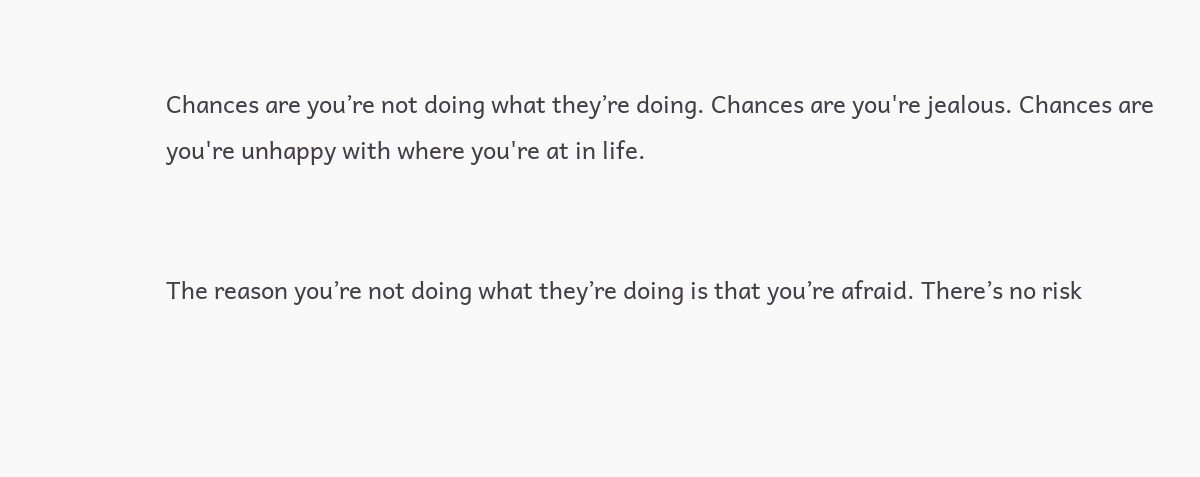Chances are you’re not doing what they’re doing. Chances are you're jealous. Chances are you're unhappy with where you're at in life.


The reason you’re not doing what they’re doing is that you’re afraid. There’s no risk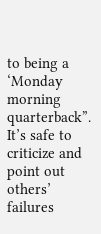to being a ‘Monday morning quarterback”. It’s safe to criticize and point out others’ failures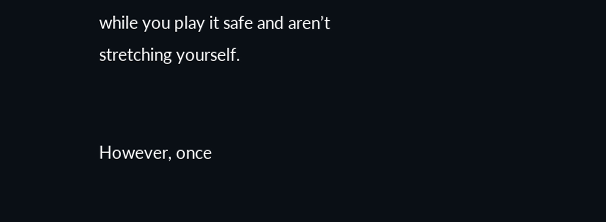while you play it safe and aren’t stretching yourself.


However, once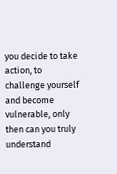you decide to take action, to challenge yourself and become vulnerable, only then can you truly understand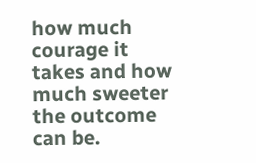how much courage it takes and how much sweeter the outcome can be.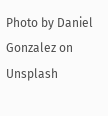Photo by Daniel Gonzalez on Unsplash